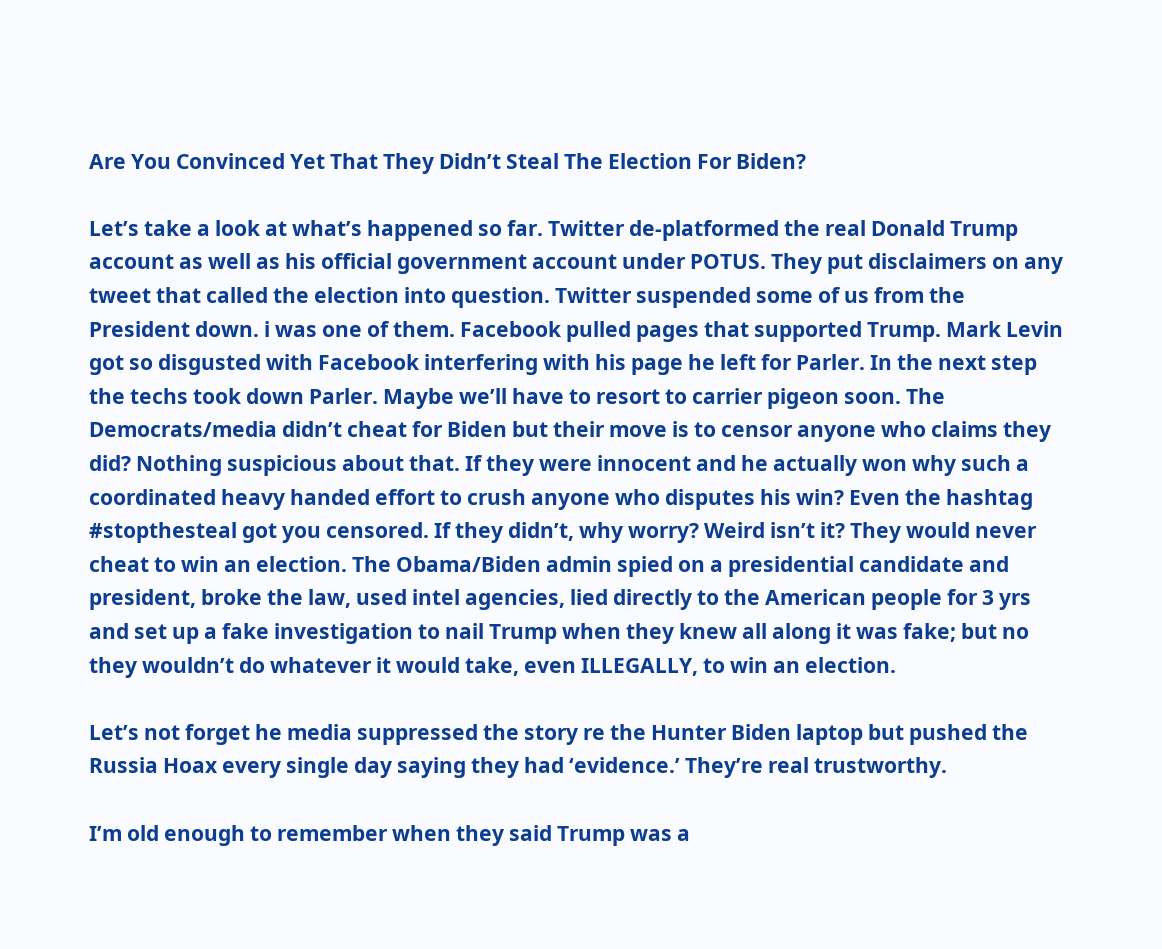Are You Convinced Yet That They Didn’t Steal The Election For Biden?

Let’s take a look at what’s happened so far. Twitter de-platformed the real Donald Trump account as well as his official government account under POTUS. They put disclaimers on any tweet that called the election into question. Twitter suspended some of us from the President down. i was one of them. Facebook pulled pages that supported Trump. Mark Levin got so disgusted with Facebook interfering with his page he left for Parler. In the next step the techs took down Parler. Maybe we’ll have to resort to carrier pigeon soon. The Democrats/media didn’t cheat for Biden but their move is to censor anyone who claims they did? Nothing suspicious about that. If they were innocent and he actually won why such a coordinated heavy handed effort to crush anyone who disputes his win? Even the hashtag #stopthesteal got you censored. If they didn’t, why worry? Weird isn’t it? They would never cheat to win an election. The Obama/Biden admin spied on a presidential candidate and president, broke the law, used intel agencies, lied directly to the American people for 3 yrs and set up a fake investigation to nail Trump when they knew all along it was fake; but no they wouldn’t do whatever it would take, even ILLEGALLY, to win an election.

Let’s not forget he media suppressed the story re the Hunter Biden laptop but pushed the Russia Hoax every single day saying they had ‘evidence.’ They’re real trustworthy.

I’m old enough to remember when they said Trump was a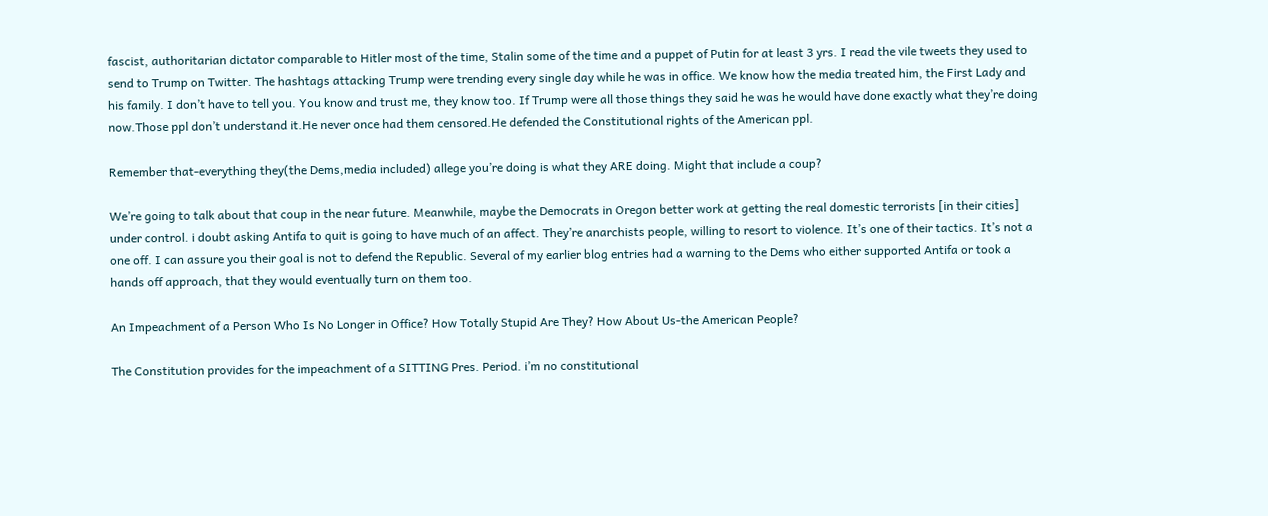fascist, authoritarian dictator comparable to Hitler most of the time, Stalin some of the time and a puppet of Putin for at least 3 yrs. I read the vile tweets they used to send to Trump on Twitter. The hashtags attacking Trump were trending every single day while he was in office. We know how the media treated him, the First Lady and his family. I don’t have to tell you. You know and trust me, they know too. If Trump were all those things they said he was he would have done exactly what they’re doing now.Those ppl don’t understand it.He never once had them censored.He defended the Constitutional rights of the American ppl.

Remember that-everything they(the Dems,media included) allege you’re doing is what they ARE doing. Might that include a coup?

We’re going to talk about that coup in the near future. Meanwhile, maybe the Democrats in Oregon better work at getting the real domestic terrorists [in their cities] under control. i doubt asking Antifa to quit is going to have much of an affect. They’re anarchists people, willing to resort to violence. It’s one of their tactics. It’s not a one off. I can assure you their goal is not to defend the Republic. Several of my earlier blog entries had a warning to the Dems who either supported Antifa or took a hands off approach, that they would eventually turn on them too.

An Impeachment of a Person Who Is No Longer in Office? How Totally Stupid Are They? How About Us-the American People?

The Constitution provides for the impeachment of a SITTING Pres. Period. i’m no constitutional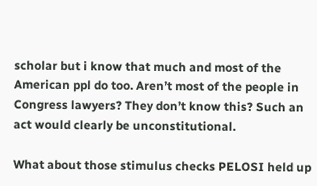scholar but i know that much and most of the American ppl do too. Aren’t most of the people in Congress lawyers? They don’t know this? Such an act would clearly be unconstitutional.

What about those stimulus checks PELOSI held up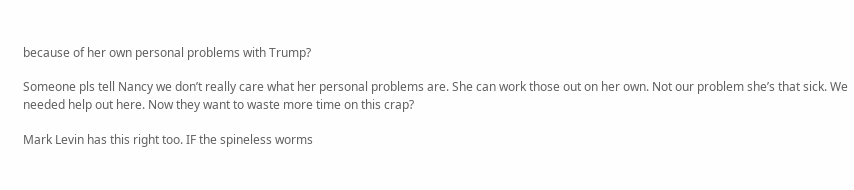because of her own personal problems with Trump?

Someone pls tell Nancy we don’t really care what her personal problems are. She can work those out on her own. Not our problem she’s that sick. We needed help out here. Now they want to waste more time on this crap?

Mark Levin has this right too. IF the spineless worms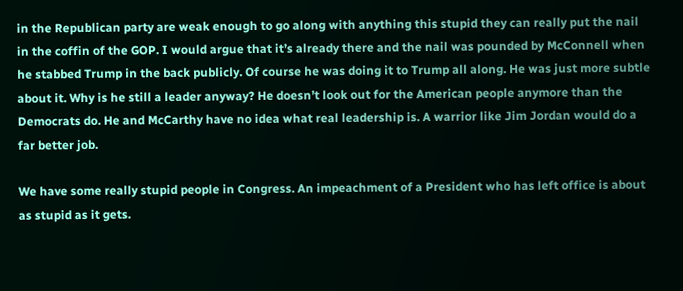in the Republican party are weak enough to go along with anything this stupid they can really put the nail in the coffin of the GOP. I would argue that it’s already there and the nail was pounded by McConnell when he stabbed Trump in the back publicly. Of course he was doing it to Trump all along. He was just more subtle about it. Why is he still a leader anyway? He doesn’t look out for the American people anymore than the Democrats do. He and McCarthy have no idea what real leadership is. A warrior like Jim Jordan would do a far better job.

We have some really stupid people in Congress. An impeachment of a President who has left office is about as stupid as it gets.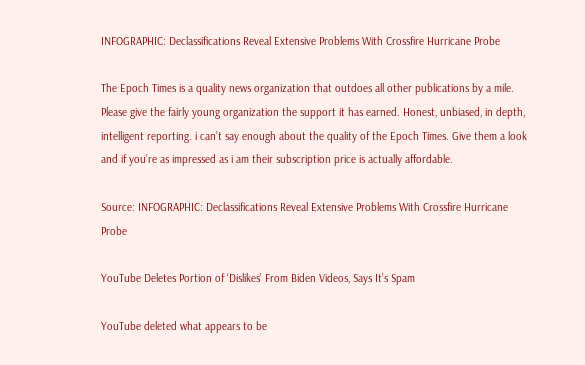INFOGRAPHIC: Declassifications Reveal Extensive Problems With Crossfire Hurricane Probe

The Epoch Times is a quality news organization that outdoes all other publications by a mile. Please give the fairly young organization the support it has earned. Honest, unbiased, in depth, intelligent reporting. i can’t say enough about the quality of the Epoch Times. Give them a look and if you’re as impressed as i am their subscription price is actually affordable.

Source: INFOGRAPHIC: Declassifications Reveal Extensive Problems With Crossfire Hurricane Probe

YouTube Deletes Portion of ‘Dislikes’ From Biden Videos, Says It’s Spam

YouTube deleted what appears to be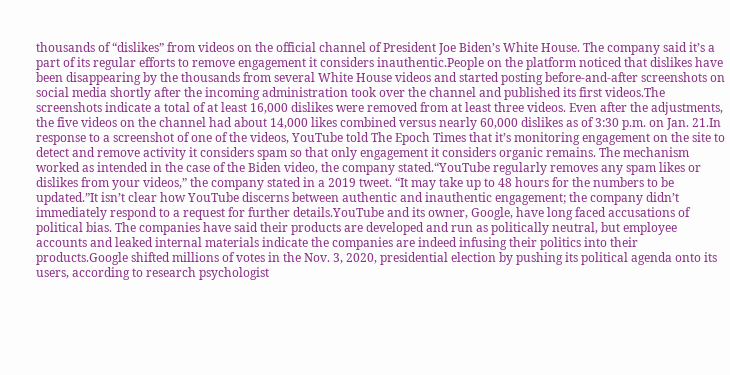thousands of “dislikes” from videos on the official channel of President Joe Biden’s White House. The company said it’s a part of its regular efforts to remove engagement it considers inauthentic.People on the platform noticed that dislikes have been disappearing by the thousands from several White House videos and started posting before-and-after screenshots on social media shortly after the incoming administration took over the channel and published its first videos.The screenshots indicate a total of at least 16,000 dislikes were removed from at least three videos. Even after the adjustments, the five videos on the channel had about 14,000 likes combined versus nearly 60,000 dislikes as of 3:30 p.m. on Jan. 21.In response to a screenshot of one of the videos, YouTube told The Epoch Times that it’s monitoring engagement on the site to detect and remove activity it considers spam so that only engagement it considers organic remains. The mechanism worked as intended in the case of the Biden video, the company stated.“YouTube regularly removes any spam likes or dislikes from your videos,” the company stated in a 2019 tweet. “It may take up to 48 hours for the numbers to be updated.”It isn’t clear how YouTube discerns between authentic and inauthentic engagement; the company didn’t immediately respond to a request for further details.YouTube and its owner, Google, have long faced accusations of political bias. The companies have said their products are developed and run as politically neutral, but employee accounts and leaked internal materials indicate the companies are indeed infusing their politics into their products.Google shifted millions of votes in the Nov. 3, 2020, presidential election by pushing its political agenda onto its users, according to research psychologist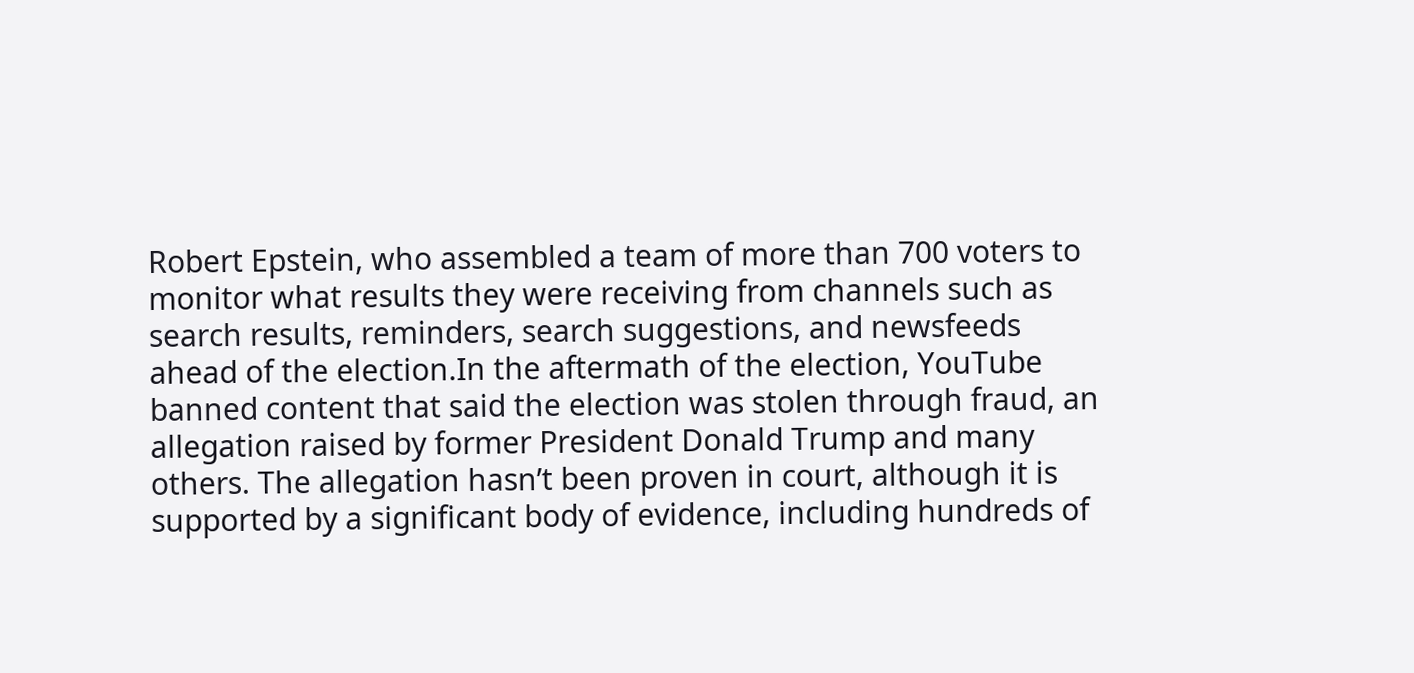Robert Epstein, who assembled a team of more than 700 voters to monitor what results they were receiving from channels such as search results, reminders, search suggestions, and newsfeeds ahead of the election.In the aftermath of the election, YouTube banned content that said the election was stolen through fraud, an allegation raised by former President Donald Trump and many others. The allegation hasn’t been proven in court, although it is supported by a significant body of evidence, including hundreds of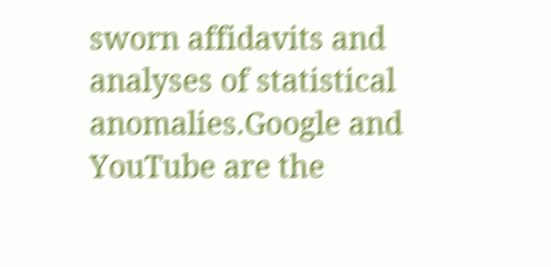sworn affidavits and analyses of statistical anomalies.Google and YouTube are the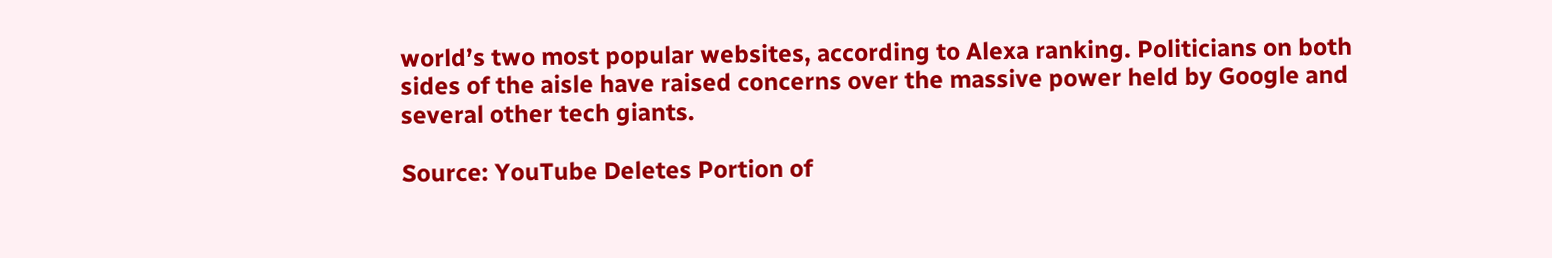world’s two most popular websites, according to Alexa ranking. Politicians on both sides of the aisle have raised concerns over the massive power held by Google and several other tech giants.

Source: YouTube Deletes Portion of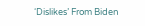‘Dislikes’ From Biden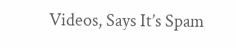Videos, Says It’s Spam